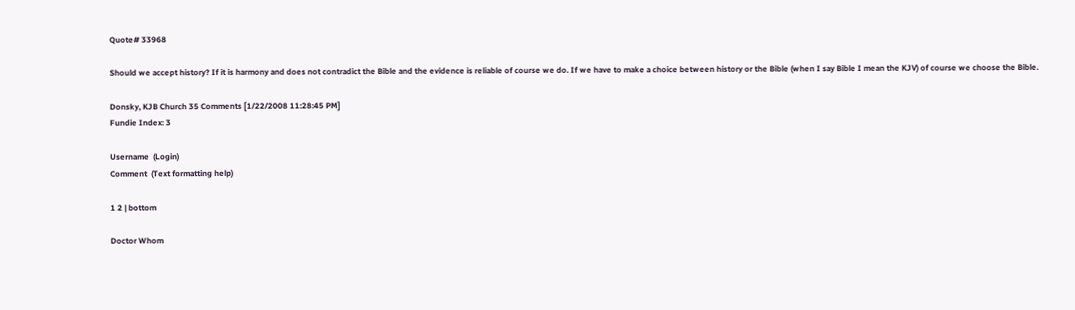Quote# 33968

Should we accept history? If it is harmony and does not contradict the Bible and the evidence is reliable of course we do. If we have to make a choice between history or the Bible (when I say Bible I mean the KJV) of course we choose the Bible.

Donsky, KJB Church 35 Comments [1/22/2008 11:28:45 PM]
Fundie Index: 3

Username  (Login)
Comment  (Text formatting help)

1 2 | bottom

Doctor Whom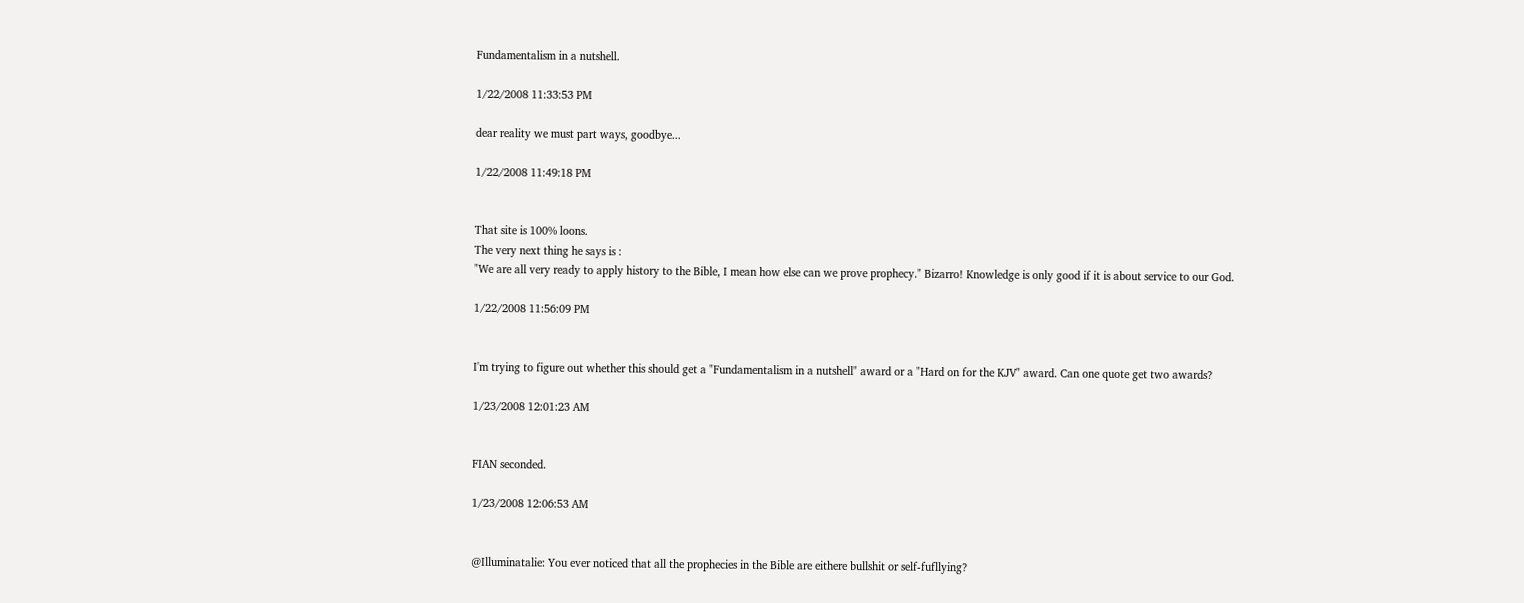Fundamentalism in a nutshell.

1/22/2008 11:33:53 PM

dear reality we must part ways, goodbye...

1/22/2008 11:49:18 PM


That site is 100% loons.
The very next thing he says is :
"We are all very ready to apply history to the Bible, I mean how else can we prove prophecy." Bizarro! Knowledge is only good if it is about service to our God.

1/22/2008 11:56:09 PM


I'm trying to figure out whether this should get a "Fundamentalism in a nutshell" award or a "Hard on for the KJV" award. Can one quote get two awards?

1/23/2008 12:01:23 AM


FIAN seconded.

1/23/2008 12:06:53 AM


@Illuminatalie: You ever noticed that all the prophecies in the Bible are eithere bullshit or self-fufllying?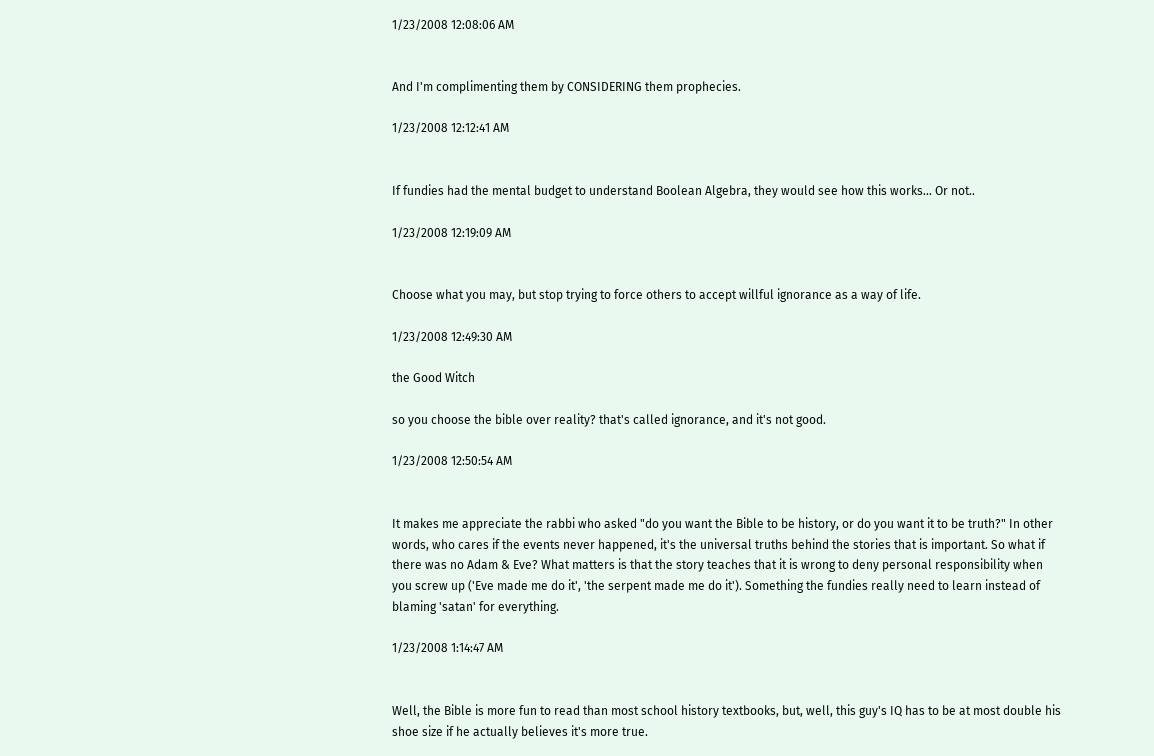1/23/2008 12:08:06 AM


And I'm complimenting them by CONSIDERING them prophecies.

1/23/2008 12:12:41 AM


If fundies had the mental budget to understand Boolean Algebra, they would see how this works... Or not..

1/23/2008 12:19:09 AM


Choose what you may, but stop trying to force others to accept willful ignorance as a way of life.

1/23/2008 12:49:30 AM

the Good Witch

so you choose the bible over reality? that's called ignorance, and it's not good.

1/23/2008 12:50:54 AM


It makes me appreciate the rabbi who asked "do you want the Bible to be history, or do you want it to be truth?" In other words, who cares if the events never happened, it's the universal truths behind the stories that is important. So what if there was no Adam & Eve? What matters is that the story teaches that it is wrong to deny personal responsibility when you screw up ('Eve made me do it', 'the serpent made me do it'). Something the fundies really need to learn instead of blaming 'satan' for everything.

1/23/2008 1:14:47 AM


Well, the Bible is more fun to read than most school history textbooks, but, well, this guy's IQ has to be at most double his shoe size if he actually believes it's more true.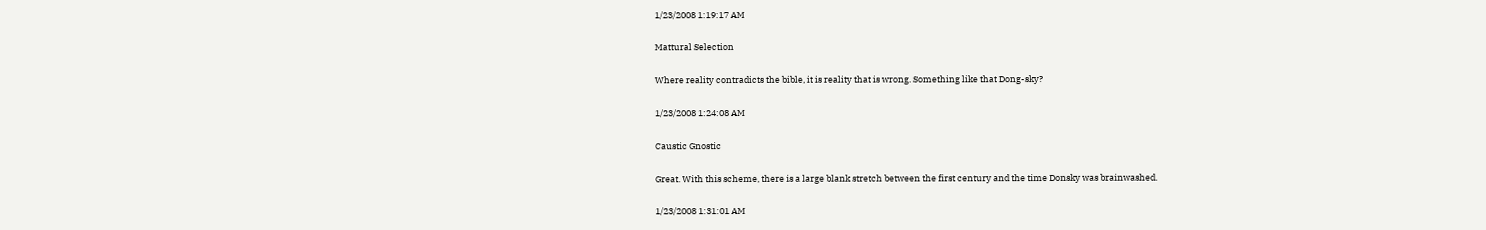1/23/2008 1:19:17 AM

Mattural Selection

Where reality contradicts the bible, it is reality that is wrong. Something like that Dong-sky?

1/23/2008 1:24:08 AM

Caustic Gnostic

Great. With this scheme, there is a large blank stretch between the first century and the time Donsky was brainwashed.

1/23/2008 1:31:01 AM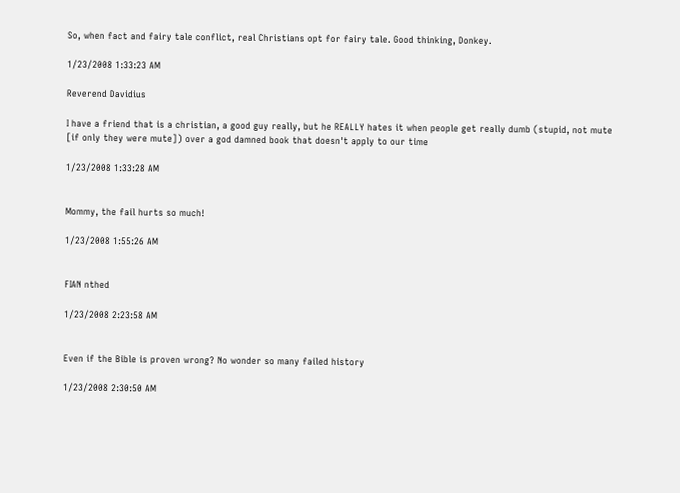So, when fact and fairy tale conflict, real Christians opt for fairy tale. Good thinking, Donkey.

1/23/2008 1:33:23 AM

Reverend Davidius

I have a friend that is a christian, a good guy really, but he REALLY hates it when people get really dumb (stupid, not mute [if only they were mute]) over a god damned book that doesn't apply to our time

1/23/2008 1:33:28 AM


Mommy, the fail hurts so much!

1/23/2008 1:55:26 AM


FIAN nthed

1/23/2008 2:23:58 AM


Even if the Bible is proven wrong? No wonder so many failed history

1/23/2008 2:30:50 AM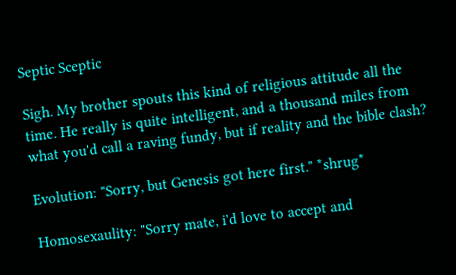Septic Sceptic

Sigh. My brother spouts this kind of religious attitude all the time. He really is quite intelligent, and a thousand miles from what you'd call a raving fundy, but if reality and the bible clash?

Evolution: "Sorry, but Genesis got here first." *shrug*

Homosexaulity: "Sorry mate, i'd love to accept and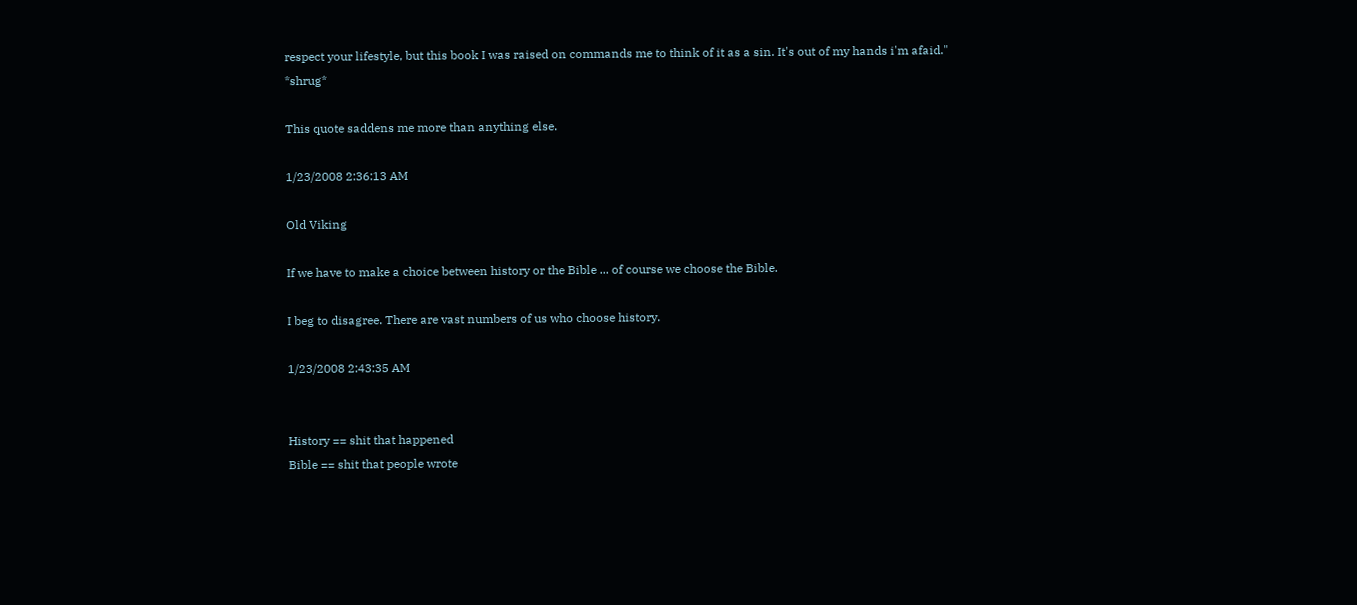respect your lifestyle, but this book I was raised on commands me to think of it as a sin. It's out of my hands i'm afaid." *shrug*

This quote saddens me more than anything else.

1/23/2008 2:36:13 AM

Old Viking

If we have to make a choice between history or the Bible ... of course we choose the Bible.

I beg to disagree. There are vast numbers of us who choose history.

1/23/2008 2:43:35 AM


History == shit that happened
Bible == shit that people wrote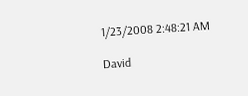1/23/2008 2:48:21 AM

David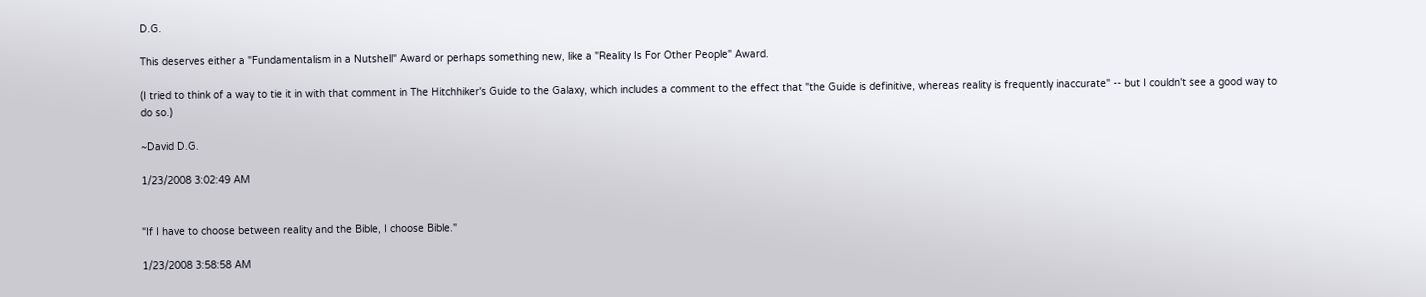D.G.

This deserves either a "Fundamentalism in a Nutshell" Award or perhaps something new, like a "Reality Is For Other People" Award.

(I tried to think of a way to tie it in with that comment in The Hitchhiker's Guide to the Galaxy, which includes a comment to the effect that "the Guide is definitive, whereas reality is frequently inaccurate" -- but I couldn't see a good way to do so.)

~David D.G.

1/23/2008 3:02:49 AM


"If I have to choose between reality and the Bible, I choose Bible."

1/23/2008 3:58:58 AM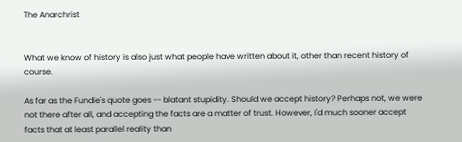The Anarchrist


What we know of history is also just what people have written about it, other than recent history of course.

As far as the Fundie's quote goes -- blatant stupidity. Should we accept history? Perhaps not, we were not there after all, and accepting the facts are a matter of trust. However, I'd much sooner accept facts that at least parallel reality than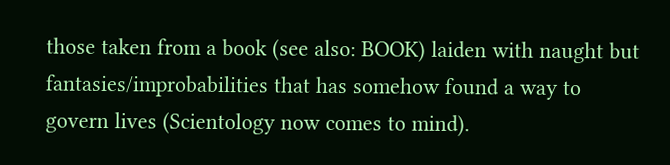those taken from a book (see also: BOOK) laiden with naught but fantasies/improbabilities that has somehow found a way to govern lives (Scientology now comes to mind).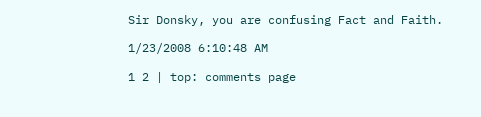Sir Donsky, you are confusing Fact and Faith.

1/23/2008 6:10:48 AM

1 2 | top: comments page